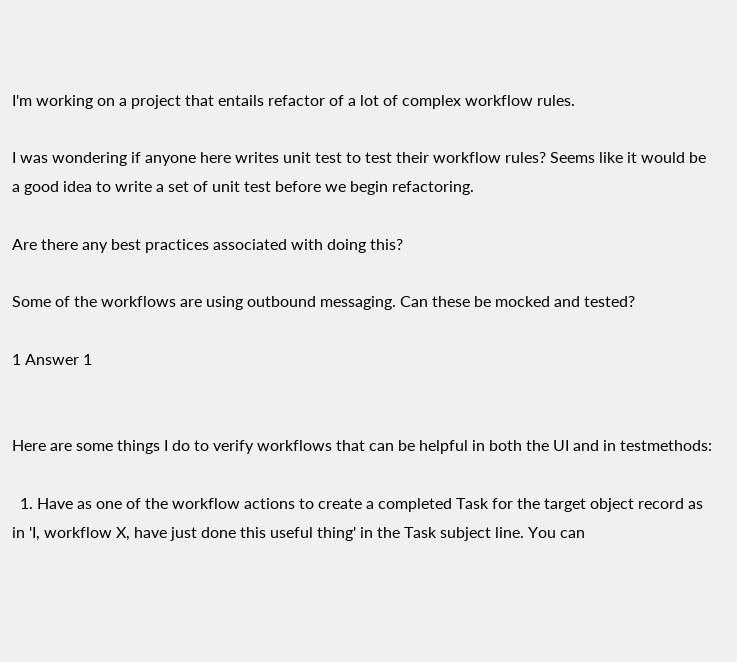I'm working on a project that entails refactor of a lot of complex workflow rules.

I was wondering if anyone here writes unit test to test their workflow rules? Seems like it would be a good idea to write a set of unit test before we begin refactoring.

Are there any best practices associated with doing this?

Some of the workflows are using outbound messaging. Can these be mocked and tested?

1 Answer 1


Here are some things I do to verify workflows that can be helpful in both the UI and in testmethods:

  1. Have as one of the workflow actions to create a completed Task for the target object record as in 'I, workflow X, have just done this useful thing' in the Task subject line. You can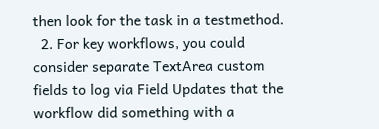then look for the task in a testmethod.
  2. For key workflows, you could consider separate TextArea custom fields to log via Field Updates that the workflow did something with a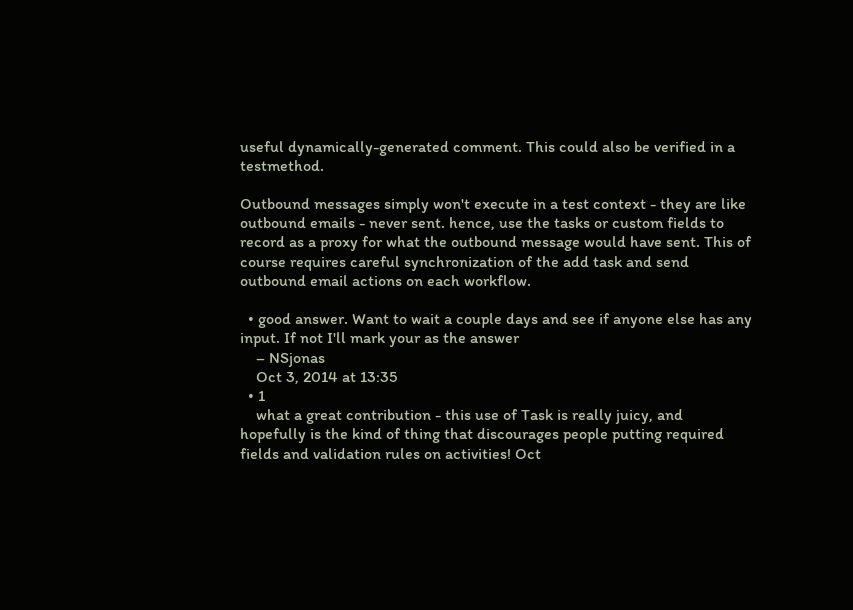useful dynamically-generated comment. This could also be verified in a testmethod.

Outbound messages simply won't execute in a test context - they are like outbound emails - never sent. hence, use the tasks or custom fields to record as a proxy for what the outbound message would have sent. This of course requires careful synchronization of the add task and send outbound email actions on each workflow.

  • good answer. Want to wait a couple days and see if anyone else has any input. If not I'll mark your as the answer
    – NSjonas
    Oct 3, 2014 at 13:35
  • 1
    what a great contribution - this use of Task is really juicy, and hopefully is the kind of thing that discourages people putting required fields and validation rules on activities! Oct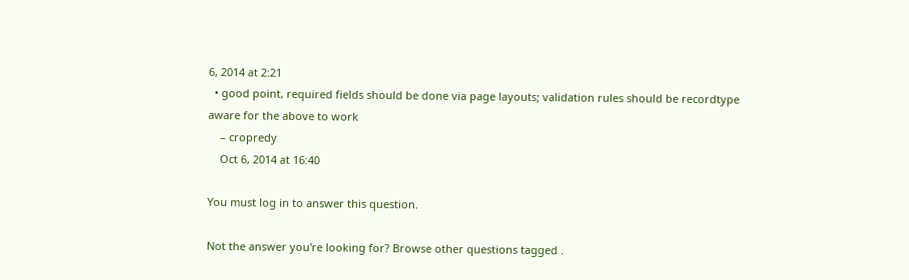6, 2014 at 2:21
  • good point, required fields should be done via page layouts; validation rules should be recordtype aware for the above to work
    – cropredy
    Oct 6, 2014 at 16:40

You must log in to answer this question.

Not the answer you're looking for? Browse other questions tagged .